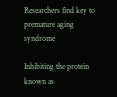Researchers find key to premature aging syndrome

Inhibiting the protein known as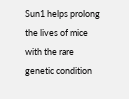Sun1 helps prolong the lives of mice with the rare genetic condition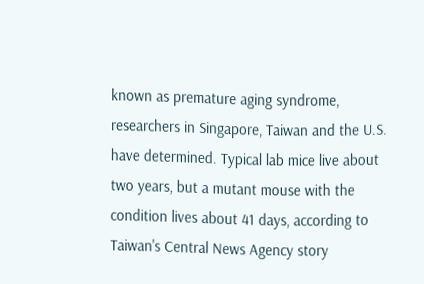known as premature aging syndrome, researchers in Singapore, Taiwan and the U.S. have determined. Typical lab mice live about two years, but a mutant mouse with the condition lives about 41 days, according to Taiwan's Central News Agency story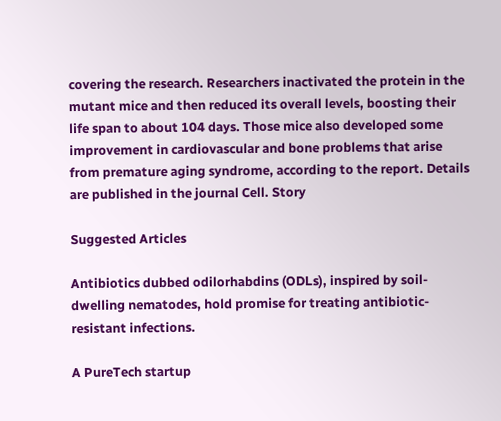covering the research. Researchers inactivated the protein in the mutant mice and then reduced its overall levels, boosting their life span to about 104 days. Those mice also developed some improvement in cardiovascular and bone problems that arise from premature aging syndrome, according to the report. Details are published in the journal Cell. Story

Suggested Articles

Antibiotics dubbed odilorhabdins (ODLs), inspired by soil-dwelling nematodes, hold promise for treating antibiotic-resistant infections.

A PureTech startup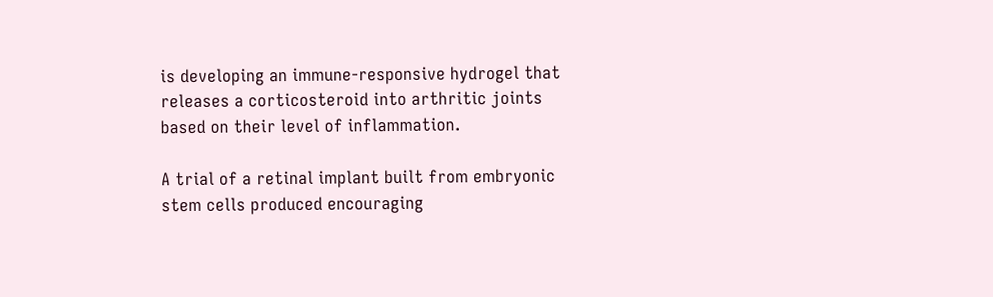is developing an immune-responsive hydrogel that releases a corticosteroid into arthritic joints based on their level of inflammation.

A trial of a retinal implant built from embryonic stem cells produced encouraging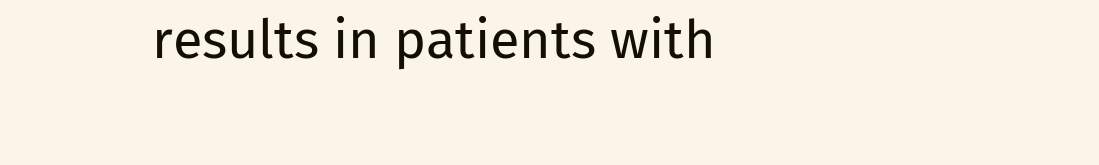results in patients with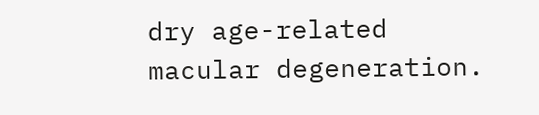dry age-related macular degeneration.